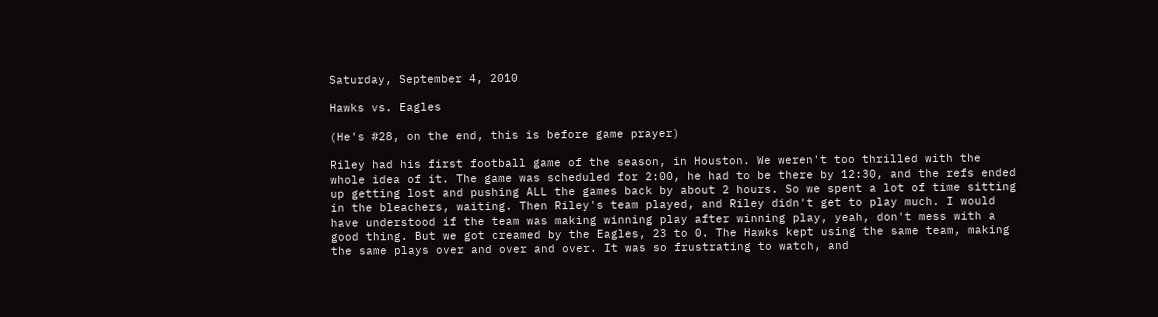Saturday, September 4, 2010

Hawks vs. Eagles

(He's #28, on the end, this is before game prayer)

Riley had his first football game of the season, in Houston. We weren't too thrilled with the whole idea of it. The game was scheduled for 2:00, he had to be there by 12:30, and the refs ended up getting lost and pushing ALL the games back by about 2 hours. So we spent a lot of time sitting in the bleachers, waiting. Then Riley's team played, and Riley didn't get to play much. I would have understood if the team was making winning play after winning play, yeah, don't mess with a good thing. But we got creamed by the Eagles, 23 to 0. The Hawks kept using the same team, making the same plays over and over and over. It was so frustrating to watch, and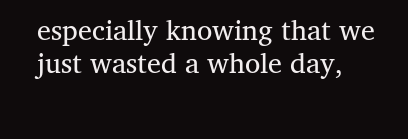especially knowing that we just wasted a whole day,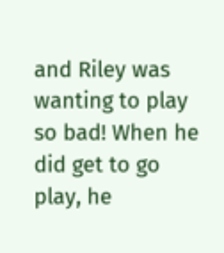and Riley was wanting to play so bad! When he did get to go play, he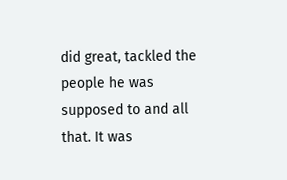did great, tackled the people he was supposed to and all that. It was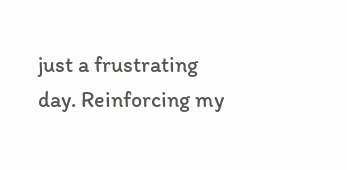just a frustrating day. Reinforcing my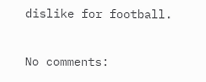dislike for football.

No comments: